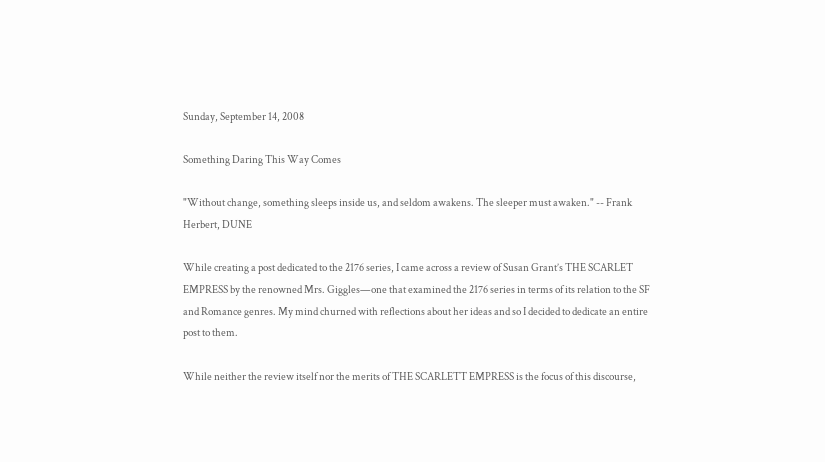Sunday, September 14, 2008

Something Daring This Way Comes

"Without change, something sleeps inside us, and seldom awakens. The sleeper must awaken." -- Frank Herbert, DUNE

While creating a post dedicated to the 2176 series, I came across a review of Susan Grant’s THE SCARLET EMPRESS by the renowned Mrs. Giggles—one that examined the 2176 series in terms of its relation to the SF and Romance genres. My mind churned with reflections about her ideas and so I decided to dedicate an entire post to them.

While neither the review itself nor the merits of THE SCARLETT EMPRESS is the focus of this discourse,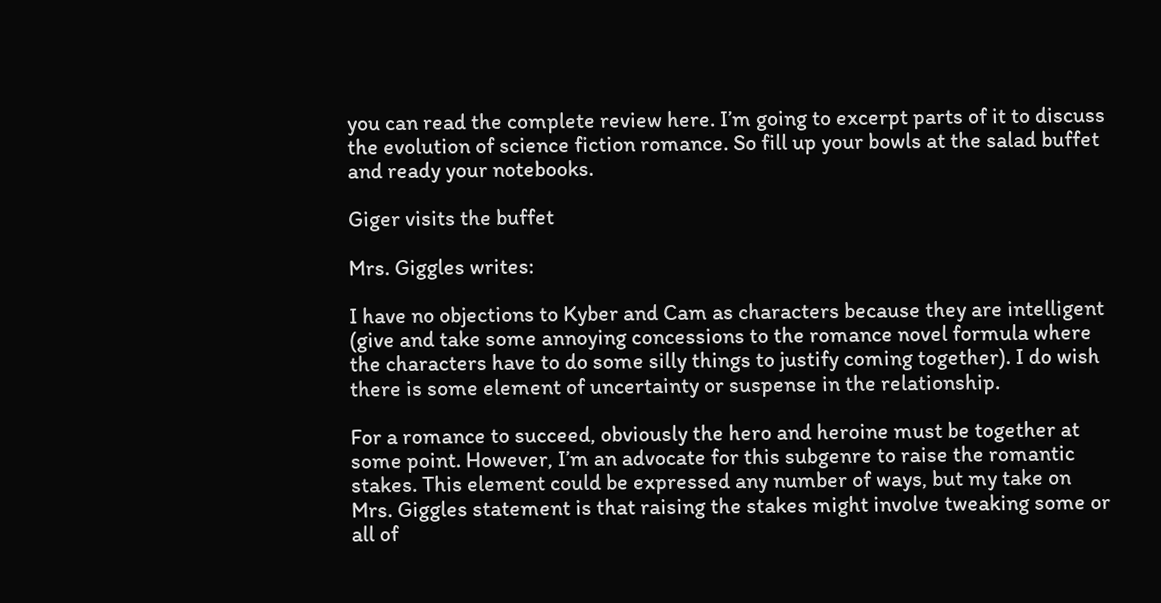you can read the complete review here. I’m going to excerpt parts of it to discuss the evolution of science fiction romance. So fill up your bowls at the salad buffet and ready your notebooks.

Giger visits the buffet

Mrs. Giggles writes:

I have no objections to Kyber and Cam as characters because they are intelligent (give and take some annoying concessions to the romance novel formula where the characters have to do some silly things to justify coming together). I do wish there is some element of uncertainty or suspense in the relationship.

For a romance to succeed, obviously the hero and heroine must be together at some point. However, I’m an advocate for this subgenre to raise the romantic stakes. This element could be expressed any number of ways, but my take on Mrs. Giggles statement is that raising the stakes might involve tweaking some or all of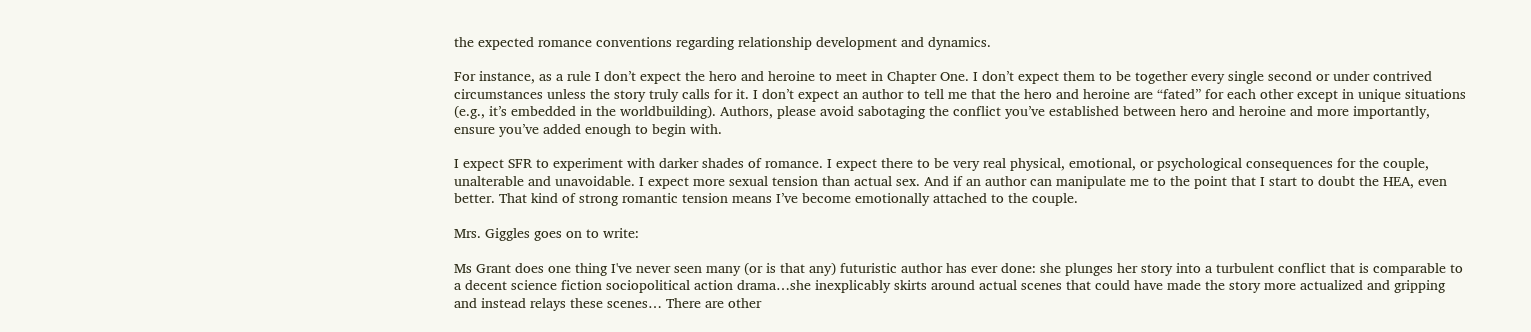the expected romance conventions regarding relationship development and dynamics.

For instance, as a rule I don’t expect the hero and heroine to meet in Chapter One. I don’t expect them to be together every single second or under contrived circumstances unless the story truly calls for it. I don’t expect an author to tell me that the hero and heroine are “fated” for each other except in unique situations (e.g., it’s embedded in the worldbuilding). Authors, please avoid sabotaging the conflict you’ve established between hero and heroine and more importantly, ensure you’ve added enough to begin with.

I expect SFR to experiment with darker shades of romance. I expect there to be very real physical, emotional, or psychological consequences for the couple, unalterable and unavoidable. I expect more sexual tension than actual sex. And if an author can manipulate me to the point that I start to doubt the HEA, even better. That kind of strong romantic tension means I’ve become emotionally attached to the couple.

Mrs. Giggles goes on to write:

Ms Grant does one thing I've never seen many (or is that any) futuristic author has ever done: she plunges her story into a turbulent conflict that is comparable to a decent science fiction sociopolitical action drama…she inexplicably skirts around actual scenes that could have made the story more actualized and gripping and instead relays these scenes… There are other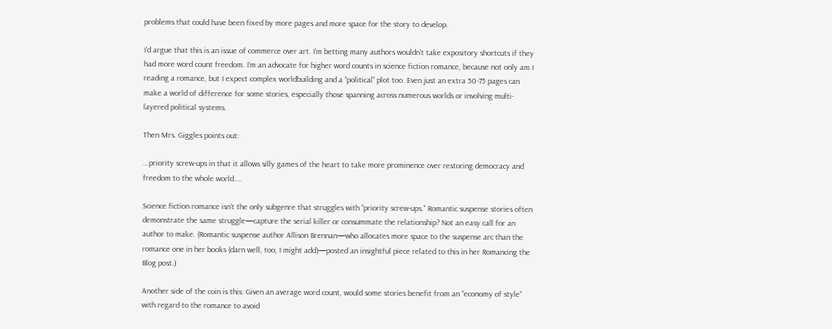problems that could have been fixed by more pages and more space for the story to develop.

I’d argue that this is an issue of commerce over art. I’m betting many authors wouldn’t take expository shortcuts if they had more word count freedom. I’m an advocate for higher word counts in science fiction romance, because not only am I reading a romance, but I expect complex worldbuilding and a “political” plot too. Even just an extra 50-75 pages can make a world of difference for some stories, especially those spanning across numerous worlds or involving multi-layered political systems.

Then Mrs. Giggles points out:

...priority screw-ups in that it allows silly games of the heart to take more prominence over restoring democracy and freedom to the whole world....

Science fiction romance isn’t the only subgenre that struggles with “priority screw-ups.” Romantic suspense stories often demonstrate the same struggle—capture the serial killer or consummate the relationship? Not an easy call for an author to make. (Romantic suspense author Allison Brennan—who allocates more space to the suspense arc than the romance one in her books (darn well, too, I might add)—posted an insightful piece related to this in her Romancing the Blog post.)

Another side of the coin is this: Given an average word count, would some stories benefit from an “economy of style” with regard to the romance to avoid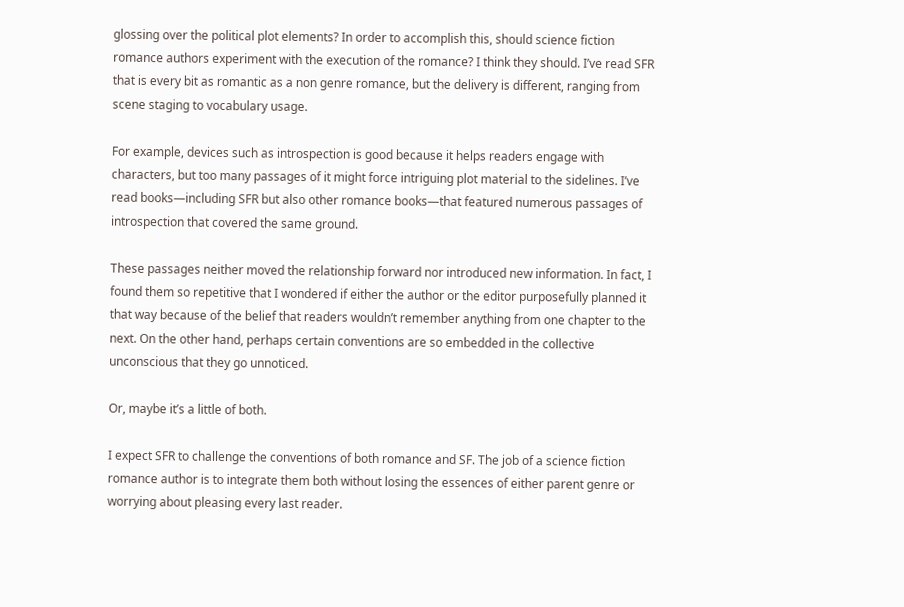glossing over the political plot elements? In order to accomplish this, should science fiction romance authors experiment with the execution of the romance? I think they should. I’ve read SFR that is every bit as romantic as a non genre romance, but the delivery is different, ranging from scene staging to vocabulary usage.

For example, devices such as introspection is good because it helps readers engage with characters, but too many passages of it might force intriguing plot material to the sidelines. I’ve read books—including SFR but also other romance books—that featured numerous passages of introspection that covered the same ground.

These passages neither moved the relationship forward nor introduced new information. In fact, I found them so repetitive that I wondered if either the author or the editor purposefully planned it that way because of the belief that readers wouldn’t remember anything from one chapter to the next. On the other hand, perhaps certain conventions are so embedded in the collective unconscious that they go unnoticed.

Or, maybe it’s a little of both.

I expect SFR to challenge the conventions of both romance and SF. The job of a science fiction romance author is to integrate them both without losing the essences of either parent genre or worrying about pleasing every last reader.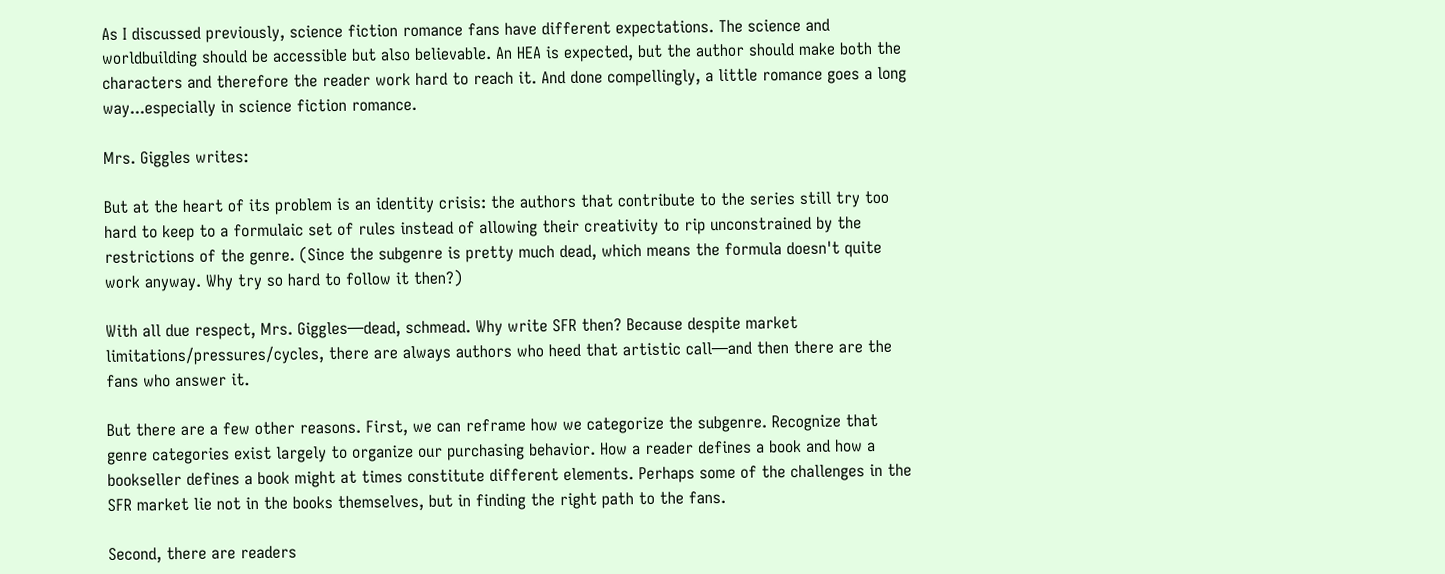As I discussed previously, science fiction romance fans have different expectations. The science and worldbuilding should be accessible but also believable. An HEA is expected, but the author should make both the characters and therefore the reader work hard to reach it. And done compellingly, a little romance goes a long way...especially in science fiction romance.

Mrs. Giggles writes:

But at the heart of its problem is an identity crisis: the authors that contribute to the series still try too hard to keep to a formulaic set of rules instead of allowing their creativity to rip unconstrained by the restrictions of the genre. (Since the subgenre is pretty much dead, which means the formula doesn't quite work anyway. Why try so hard to follow it then?)

With all due respect, Mrs. Giggles—dead, schmead. Why write SFR then? Because despite market limitations/pressures/cycles, there are always authors who heed that artistic call—and then there are the fans who answer it.

But there are a few other reasons. First, we can reframe how we categorize the subgenre. Recognize that genre categories exist largely to organize our purchasing behavior. How a reader defines a book and how a bookseller defines a book might at times constitute different elements. Perhaps some of the challenges in the SFR market lie not in the books themselves, but in finding the right path to the fans.

Second, there are readers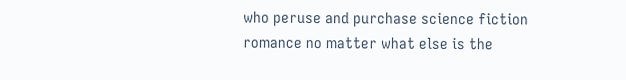who peruse and purchase science fiction romance no matter what else is the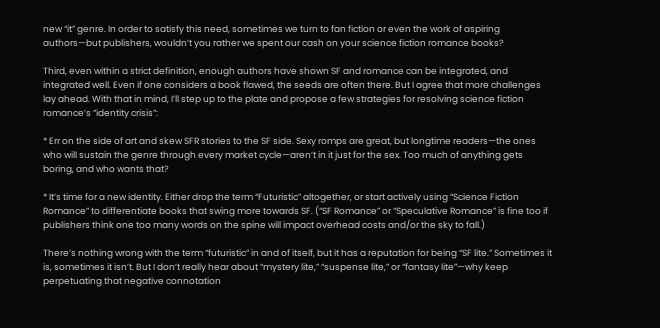new “it” genre. In order to satisfy this need, sometimes we turn to fan fiction or even the work of aspiring authors—but publishers, wouldn’t you rather we spent our cash on your science fiction romance books?

Third, even within a strict definition, enough authors have shown SF and romance can be integrated, and integrated well. Even if one considers a book flawed, the seeds are often there. But I agree that more challenges lay ahead. With that in mind, I’ll step up to the plate and propose a few strategies for resolving science fiction romance’s “identity crisis”:

* Err on the side of art and skew SFR stories to the SF side. Sexy romps are great, but longtime readers—the ones who will sustain the genre through every market cycle—aren’t in it just for the sex. Too much of anything gets boring, and who wants that?

* It’s time for a new identity. Either drop the term “Futuristic” altogether, or start actively using “Science Fiction Romance” to differentiate books that swing more towards SF. (“SF Romance” or “Speculative Romance” is fine too if publishers think one too many words on the spine will impact overhead costs and/or the sky to fall.)

There’s nothing wrong with the term “futuristic” in and of itself, but it has a reputation for being “SF lite.” Sometimes it is, sometimes it isn’t. But I don’t really hear about “mystery lite,” “suspense lite,” or “fantasy lite”—why keep perpetuating that negative connotation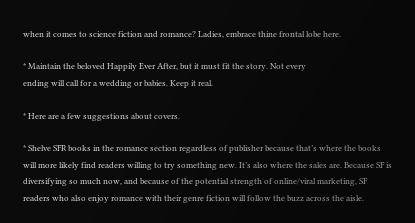when it comes to science fiction and romance? Ladies, embrace thine frontal lobe here.

* Maintain the beloved Happily Ever After, but it must fit the story. Not every
ending will call for a wedding or babies. Keep it real.

* Here are a few suggestions about covers.

* Shelve SFR books in the romance section regardless of publisher because that’s where the books will more likely find readers willing to try something new. It’s also where the sales are. Because SF is diversifying so much now, and because of the potential strength of online/viral marketing, SF readers who also enjoy romance with their genre fiction will follow the buzz across the aisle.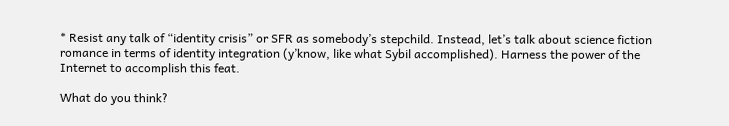* Resist any talk of “identity crisis” or SFR as somebody’s stepchild. Instead, let’s talk about science fiction romance in terms of identity integration (y’know, like what Sybil accomplished). Harness the power of the Internet to accomplish this feat.

What do you think?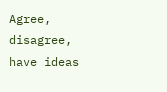Agree, disagree, have ideas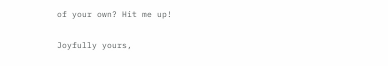of your own? Hit me up!

Joyfully yours,